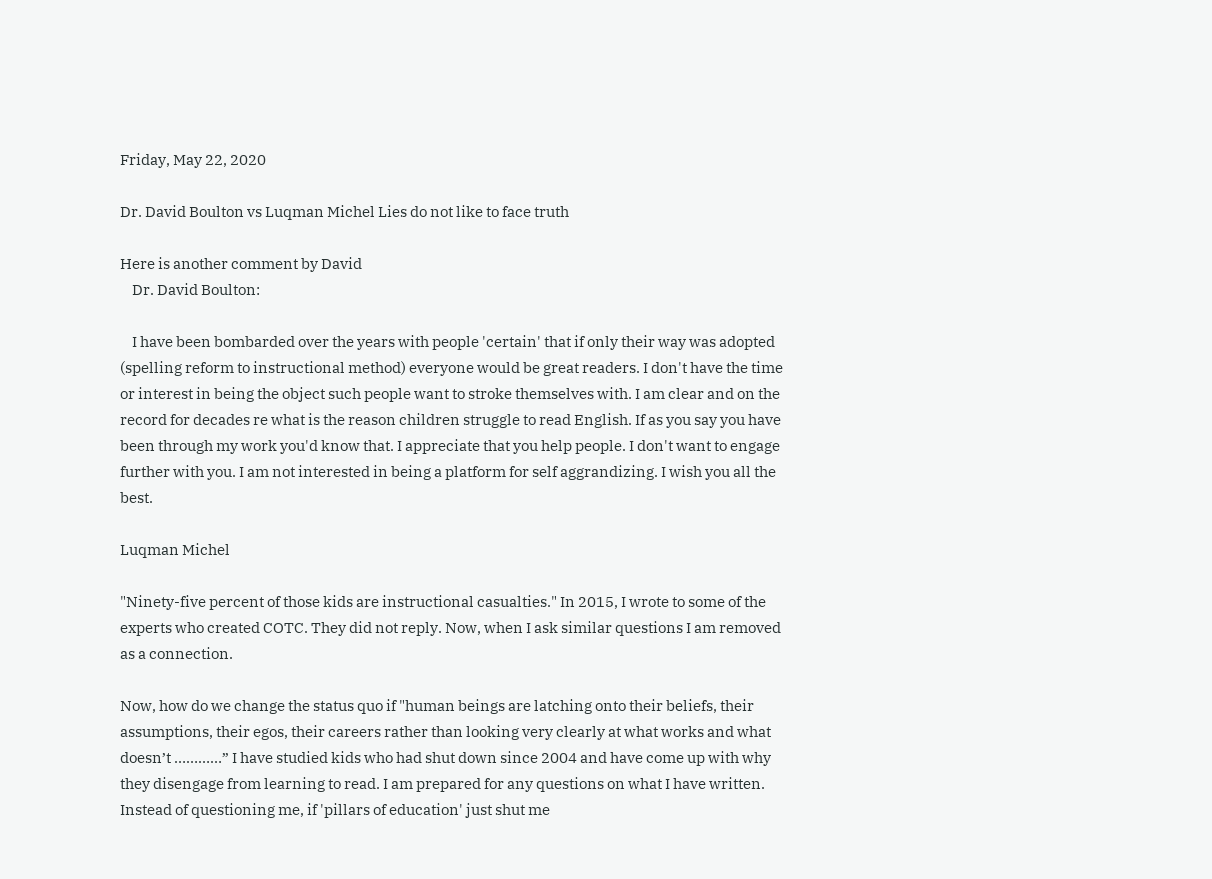Friday, May 22, 2020

Dr. David Boulton vs Luqman Michel Lies do not like to face truth

Here is another comment by David
    Dr. David Boulton:

    I have been bombarded over the years with people 'certain' that if only their way was adopted (spelling reform to instructional method) everyone would be great readers. I don't have the time or interest in being the object such people want to stroke themselves with. I am clear and on the record for decades re what is the reason children struggle to read English. If as you say you have been through my work you'd know that. I appreciate that you help people. I don't want to engage further with you. I am not interested in being a platform for self aggrandizing. I wish you all the best.

Luqman Michel

"Ninety-five percent of those kids are instructional casualties." In 2015, I wrote to some of the experts who created COTC. They did not reply. Now, when I ask similar questions I am removed as a connection.

Now, how do we change the status quo if "human beings are latching onto their beliefs, their assumptions, their egos, their careers rather than looking very clearly at what works and what doesn’t …………” I have studied kids who had shut down since 2004 and have come up with why they disengage from learning to read. I am prepared for any questions on what I have written. Instead of questioning me, if 'pillars of education' just shut me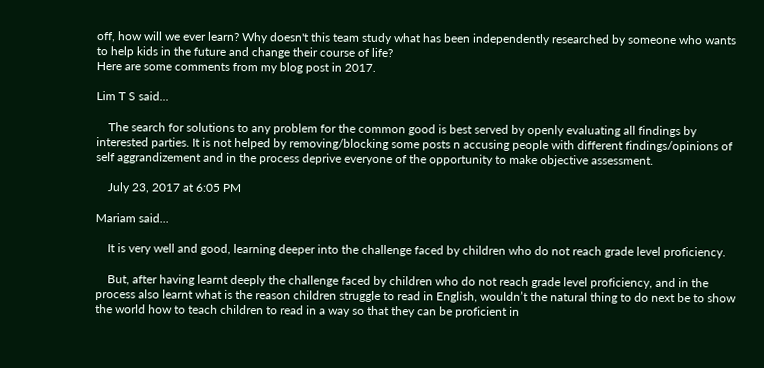off, how will we ever learn? Why doesn't this team study what has been independently researched by someone who wants to help kids in the future and change their course of life?
Here are some comments from my blog post in 2017.

Lim T S said...

    The search for solutions to any problem for the common good is best served by openly evaluating all findings by interested parties. It is not helped by removing/blocking some posts n accusing people with different findings/opinions of self aggrandizement and in the process deprive everyone of the opportunity to make objective assessment.

    July 23, 2017 at 6:05 PM

Mariam said...

    It is very well and good, learning deeper into the challenge faced by children who do not reach grade level proficiency.

    But, after having learnt deeply the challenge faced by children who do not reach grade level proficiency, and in the process also learnt what is the reason children struggle to read in English, wouldn’t the natural thing to do next be to show the world how to teach children to read in a way so that they can be proficient in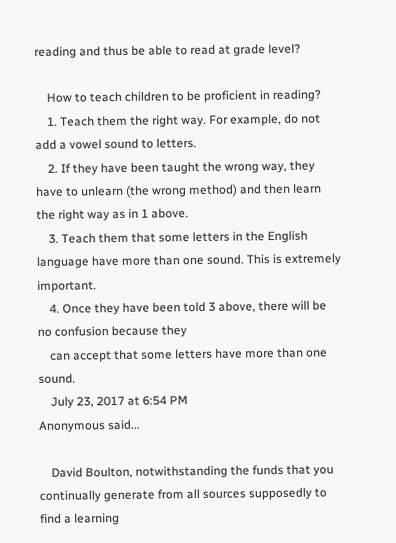reading and thus be able to read at grade level?

    How to teach children to be proficient in reading?
    1. Teach them the right way. For example, do not add a vowel sound to letters.
    2. If they have been taught the wrong way, they have to unlearn (the wrong method) and then learn the right way as in 1 above.
    3. Teach them that some letters in the English language have more than one sound. This is extremely important.
    4. Once they have been told 3 above, there will be no confusion because they
    can accept that some letters have more than one sound.
    July 23, 2017 at 6:54 PM
Anonymous said...

    David Boulton, notwithstanding the funds that you continually generate from all sources supposedly to find a learning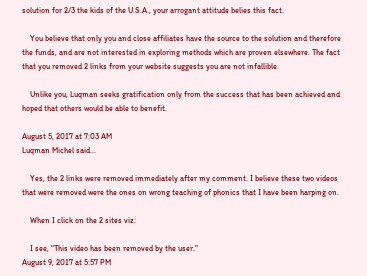solution for 2/3 the kids of the U.S.A., your arrogant attitude belies this fact.

    You believe that only you and close affiliates have the source to the solution and therefore the funds, and are not interested in exploring methods which are proven elsewhere. The fact that you removed 2 links from your website suggests you are not infallible.

    Unlike you, Luqman seeks gratification only from the success that has been achieved and hoped that others would be able to benefit.

August 5, 2017 at 7:03 AM
Luqman Michel said...

    Yes, the 2 links were removed immediately after my comment. I believe these two videos that were removed were the ones on wrong teaching of phonics that I have been harping on.

    When I click on the 2 sites viz:

    I see, "This video has been removed by the user."
August 9, 2017 at 5:57 PM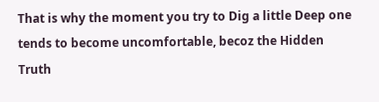That is why the moment you try to Dig a little Deep one tends to become uncomfortable, becoz the Hidden Truth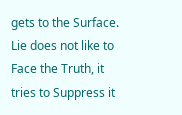gets to the Surface. Lie does not like to Face the Truth, it tries to Suppress it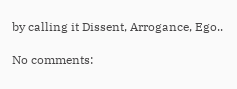by calling it Dissent, Arrogance, Ego..

No comments: